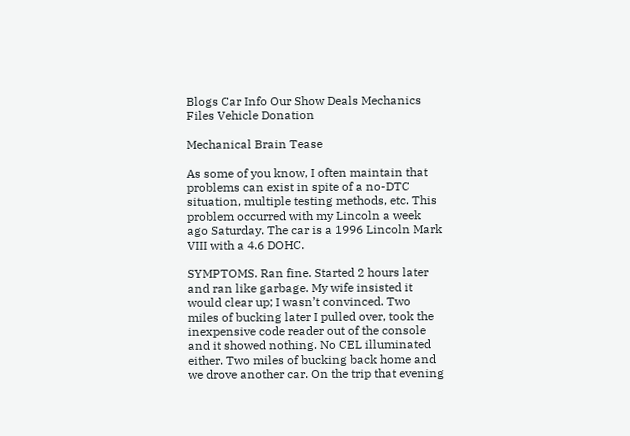Blogs Car Info Our Show Deals Mechanics Files Vehicle Donation

Mechanical Brain Tease

As some of you know, I often maintain that problems can exist in spite of a no-DTC situation, multiple testing methods, etc. This problem occurred with my Lincoln a week ago Saturday. The car is a 1996 Lincoln Mark VIII with a 4.6 DOHC.

SYMPTOMS. Ran fine. Started 2 hours later and ran like garbage. My wife insisted it would clear up; I wasn’t convinced. Two miles of bucking later I pulled over, took the inexpensive code reader out of the console and it showed nothing. No CEL illuminated either. Two miles of bucking back home and we drove another car. On the trip that evening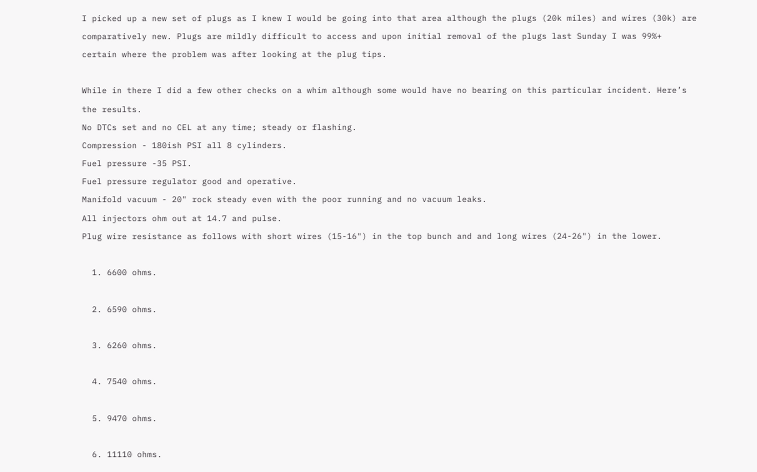I picked up a new set of plugs as I knew I would be going into that area although the plugs (20k miles) and wires (30k) are comparatively new. Plugs are mildly difficult to access and upon initial removal of the plugs last Sunday I was 99%+ certain where the problem was after looking at the plug tips.

While in there I did a few other checks on a whim although some would have no bearing on this particular incident. Here’s the results.
No DTCs set and no CEL at any time; steady or flashing.
Compression - 180ish PSI all 8 cylinders.
Fuel pressure -35 PSI.
Fuel pressure regulator good and operative.
Manifold vacuum - 20" rock steady even with the poor running and no vacuum leaks.
All injectors ohm out at 14.7 and pulse.
Plug wire resistance as follows with short wires (15-16") in the top bunch and and long wires (24-26") in the lower.

  1. 6600 ohms.

  2. 6590 ohms.

  3. 6260 ohms.

  4. 7540 ohms.

  5. 9470 ohms.

  6. 11110 ohms.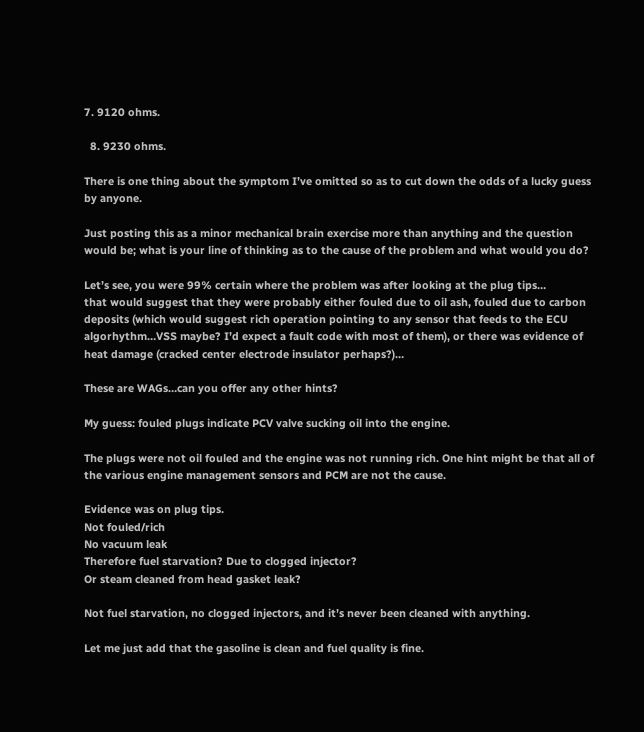7. 9120 ohms.

  8. 9230 ohms.

There is one thing about the symptom I’ve omitted so as to cut down the odds of a lucky guess by anyone.

Just posting this as a minor mechanical brain exercise more than anything and the question would be; what is your line of thinking as to the cause of the problem and what would you do?

Let’s see, you were 99% certain where the problem was after looking at the plug tips…
that would suggest that they were probably either fouled due to oil ash, fouled due to carbon deposits (which would suggest rich operation pointing to any sensor that feeds to the ECU algorhythm…VSS maybe? I’d expect a fault code with most of them), or there was evidence of heat damage (cracked center electrode insulator perhaps?)…

These are WAGs…can you offer any other hints?

My guess: fouled plugs indicate PCV valve sucking oil into the engine.

The plugs were not oil fouled and the engine was not running rich. One hint might be that all of the various engine management sensors and PCM are not the cause.

Evidence was on plug tips.
Not fouled/rich
No vacuum leak
Therefore fuel starvation? Due to clogged injector?
Or steam cleaned from head gasket leak?

Not fuel starvation, no clogged injectors, and it’s never been cleaned with anything.

Let me just add that the gasoline is clean and fuel quality is fine.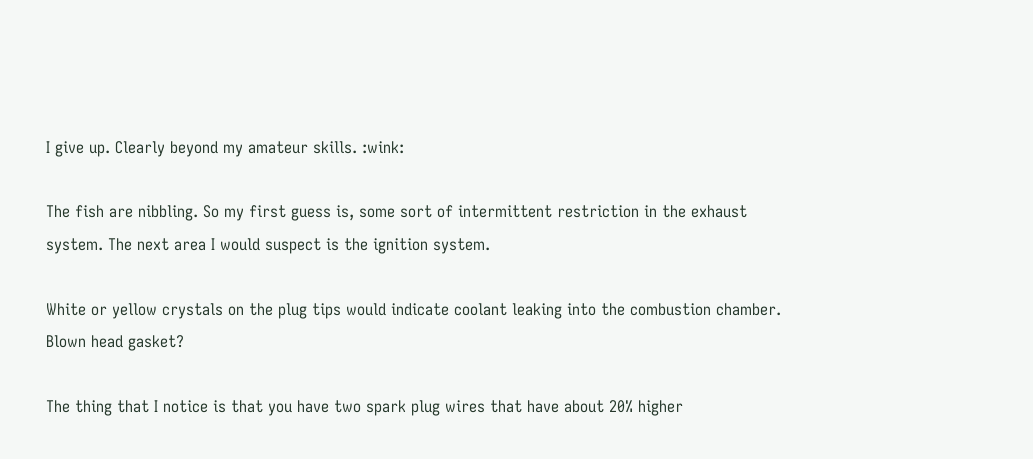I give up. Clearly beyond my amateur skills. :wink:

The fish are nibbling. So my first guess is, some sort of intermittent restriction in the exhaust system. The next area I would suspect is the ignition system.

White or yellow crystals on the plug tips would indicate coolant leaking into the combustion chamber. Blown head gasket?

The thing that I notice is that you have two spark plug wires that have about 20% higher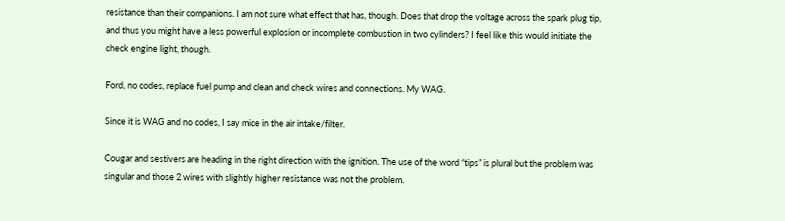resistance than their companions. I am not sure what effect that has, though. Does that drop the voltage across the spark plug tip, and thus you might have a less powerful explosion or incomplete combustion in two cylinders? I feel like this would initiate the check engine light, though.

Ford, no codes, replace fuel pump and clean and check wires and connections. My WAG.

Since it is WAG and no codes, I say mice in the air intake/filter.

Cougar and sestivers are heading in the right direction with the ignition. The use of the word “tips” is plural but the problem was singular and those 2 wires with slightly higher resistance was not the problem.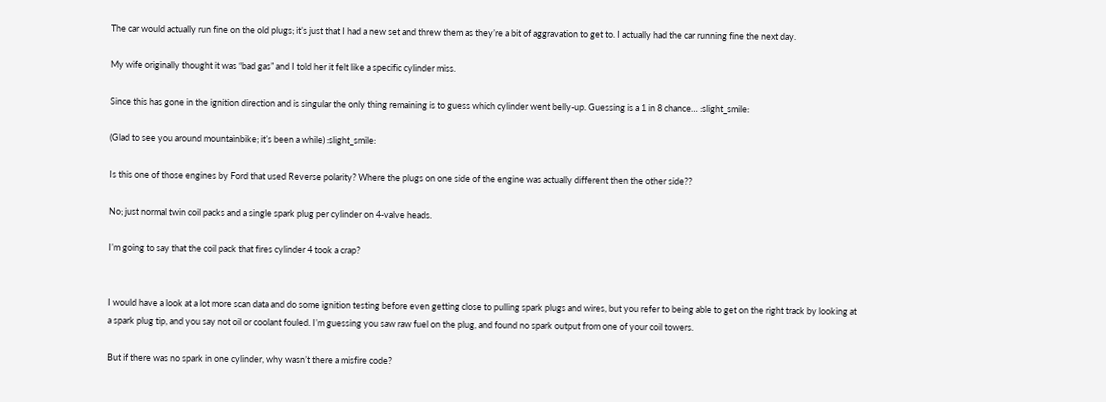The car would actually run fine on the old plugs; it’s just that I had a new set and threw them as they’re a bit of aggravation to get to. I actually had the car running fine the next day.

My wife originally thought it was “bad gas” and I told her it felt like a specific cylinder miss.

Since this has gone in the ignition direction and is singular the only thing remaining is to guess which cylinder went belly-up. Guessing is a 1 in 8 chance… :slight_smile:

(Glad to see you around mountainbike; it’s been a while) :slight_smile:

Is this one of those engines by Ford that used Reverse polarity? Where the plugs on one side of the engine was actually different then the other side??

No; just normal twin coil packs and a single spark plug per cylinder on 4-valve heads.

I’m going to say that the coil pack that fires cylinder 4 took a crap?


I would have a look at a lot more scan data and do some ignition testing before even getting close to pulling spark plugs and wires, but you refer to being able to get on the right track by looking at a spark plug tip, and you say not oil or coolant fouled. I’m guessing you saw raw fuel on the plug, and found no spark output from one of your coil towers.

But if there was no spark in one cylinder, why wasn’t there a misfire code?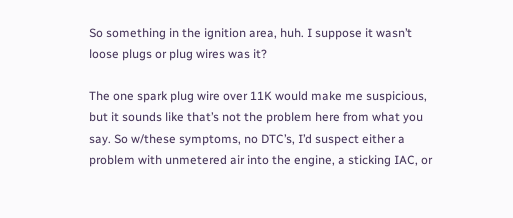So something in the ignition area, huh. I suppose it wasn’t loose plugs or plug wires was it?

The one spark plug wire over 11K would make me suspicious, but it sounds like that’s not the problem here from what you say. So w/these symptoms, no DTC’s, I’d suspect either a problem with unmetered air into the engine, a sticking IAC, or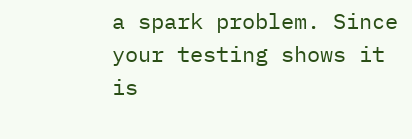a spark problem. Since your testing shows it is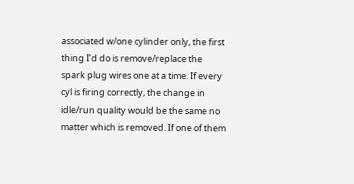associated w/one cylinder only, the first thing I’d do is remove/replace the spark plug wires one at a time. If every cyl is firing correctly, the change in idle/run quality would be the same no matter which is removed. If one of them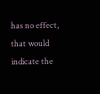has no effect, that would indicate the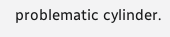problematic cylinder.